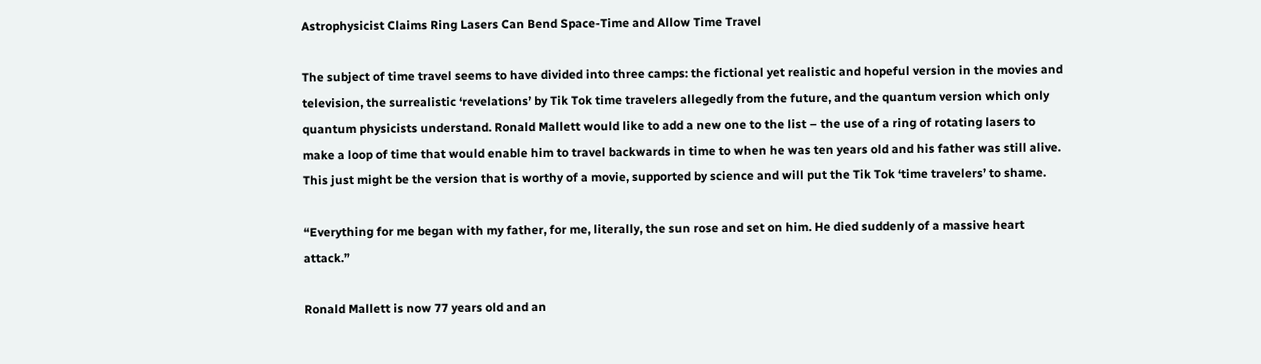Astrophysicist Claims Ring Lasers Can Bend Space-Time and Allow Time Travel

The subject of time travel seems to have divided into three camps: the fictional yet realistic and hopeful version in the movies and television, the surrealistic ‘revelations’ by Tik Tok time travelers allegedly from the future, and the quantum version which only quantum physicists understand. Ronald Mallett would like to add a new one to the list – the use of a ring of rotating lasers to make a loop of time that would enable him to travel backwards in time to when he was ten years old and his father was still alive. This just might be the version that is worthy of a movie, supported by science and will put the Tik Tok ‘time travelers’ to shame.

“Everything for me began with my father, for me, literally, the sun rose and set on him. He died suddenly of a massive heart attack.”

Ronald Mallett is now 77 years old and an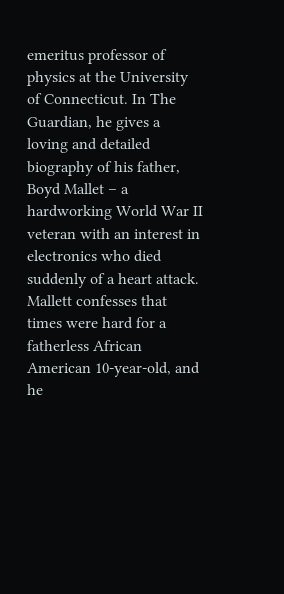emeritus professor of physics at the University of Connecticut. In The Guardian, he gives a loving and detailed biography of his father, Boyd Mallet – a hardworking World War II veteran with an interest in electronics who died suddenly of a heart attack. Mallett confesses that times were hard for a fatherless African American 10-year-old, and he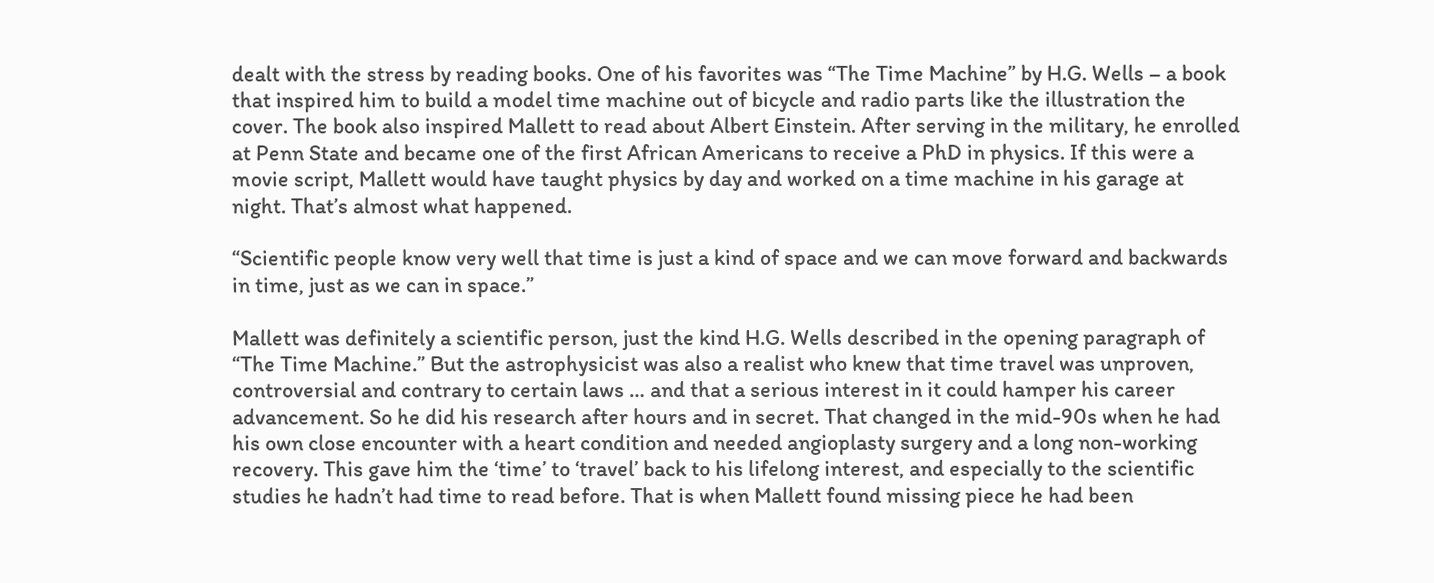dealt with the stress by reading books. One of his favorites was “The Time Machine” by H.G. Wells – a book that inspired him to build a model time machine out of bicycle and radio parts like the illustration the cover. The book also inspired Mallett to read about Albert Einstein. After serving in the military, he enrolled at Penn State and became one of the first African Americans to receive a PhD in physics. If this were a movie script, Mallett would have taught physics by day and worked on a time machine in his garage at night. That’s almost what happened.

“Scientific people know very well that time is just a kind of space and we can move forward and backwards in time, just as we can in space.”

Mallett was definitely a scientific person, just the kind H.G. Wells described in the opening paragraph of “The Time Machine.” But the astrophysicist was also a realist who knew that time travel was unproven, controversial and contrary to certain laws … and that a serious interest in it could hamper his career advancement. So he did his research after hours and in secret. That changed in the mid-90s when he had his own close encounter with a heart condition and needed angioplasty surgery and a long non-working recovery. This gave him the ‘time’ to ‘travel’ back to his lifelong interest, and especially to the scientific studies he hadn’t had time to read before. That is when Mallett found missing piece he had been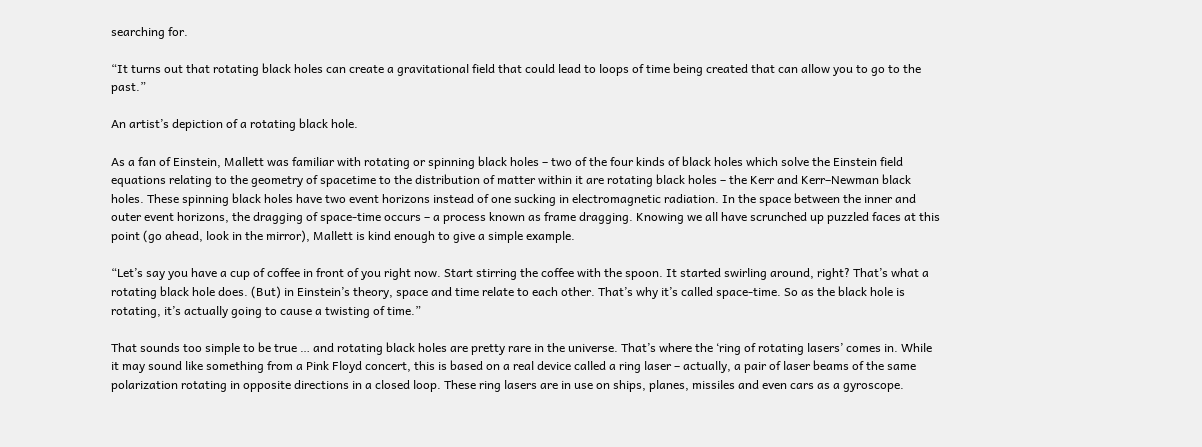searching for.

“It turns out that rotating black holes can create a gravitational field that could lead to loops of time being created that can allow you to go to the past.”

An artist’s depiction of a rotating black hole.

As a fan of Einstein, Mallett was familiar with rotating or spinning black holes – two of the four kinds of black holes which solve the Einstein field equations relating to the geometry of spacetime to the distribution of matter within it are rotating black holes – the Kerr and Kerr–Newman black holes. These spinning black holes have two event horizons instead of one sucking in electromagnetic radiation. In the space between the inner and outer event horizons, the dragging of space-time occurs – a process known as frame dragging. Knowing we all have scrunched up puzzled faces at this point (go ahead, look in the mirror), Mallett is kind enough to give a simple example.

“Let’s say you have a cup of coffee in front of you right now. Start stirring the coffee with the spoon. It started swirling around, right? That’s what a rotating black hole does. (But) in Einstein’s theory, space and time relate to each other. That’s why it’s called space-time. So as the black hole is rotating, it’s actually going to cause a twisting of time.”

That sounds too simple to be true … and rotating black holes are pretty rare in the universe. That’s where the ‘ring of rotating lasers’ comes in. While it may sound like something from a Pink Floyd concert, this is based on a real device called a ring laser – actually, a pair of laser beams of the same polarization rotating in opposite directions in a closed loop. These ring lasers are in use on ships, planes, missiles and even cars as a gyroscope.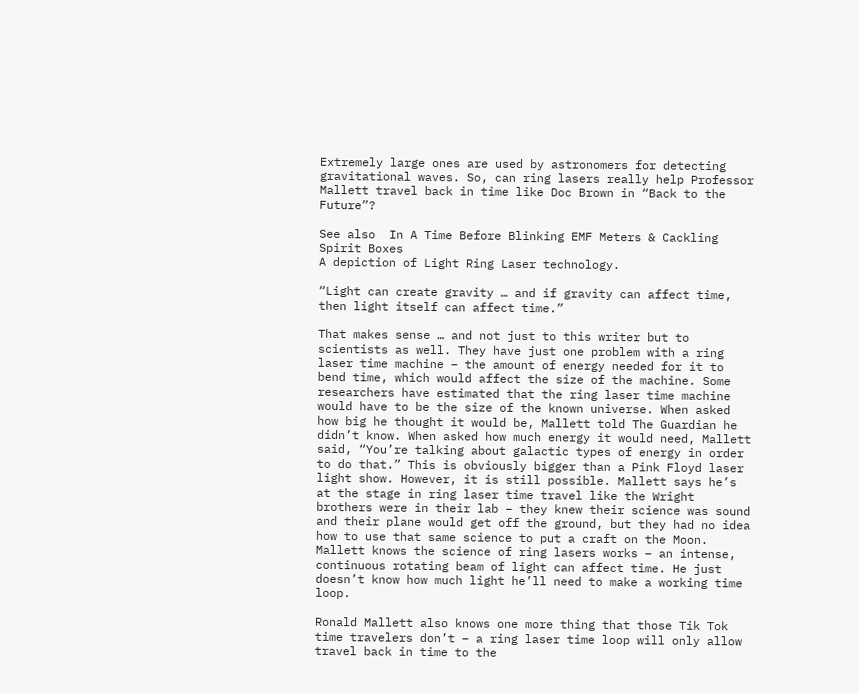Extremely large ones are used by astronomers for detecting gravitational waves. So, can ring lasers really help Professor Mallett travel back in time like Doc Brown in “Back to the Future”?

See also  In A Time Before Blinking EMF Meters & Cackling Spirit Boxes
A depiction of Light Ring Laser technology.

“Light can create gravity … and if gravity can affect time, then light itself can affect time.”

That makes sense … and not just to this writer but to scientists as well. They have just one problem with a ring laser time machine – the amount of energy needed for it to bend time, which would affect the size of the machine. Some researchers have estimated that the ring laser time machine would have to be the size of the known universe. When asked how big he thought it would be, Mallett told The Guardian he didn’t know. When asked how much energy it would need, Mallett said, “You’re talking about galactic types of energy in order to do that.” This is obviously bigger than a Pink Floyd laser light show. However, it is still possible. Mallett says he’s at the stage in ring laser time travel like the Wright brothers were in their lab – they knew their science was sound and their plane would get off the ground, but they had no idea how to use that same science to put a craft on the Moon. Mallett knows the science of ring lasers works – an intense, continuous rotating beam of light can affect time. He just doesn’t know how much light he’ll need to make a working time loop.

Ronald Mallett also knows one more thing that those Tik Tok time travelers don’t – a ring laser time loop will only allow travel back in time to the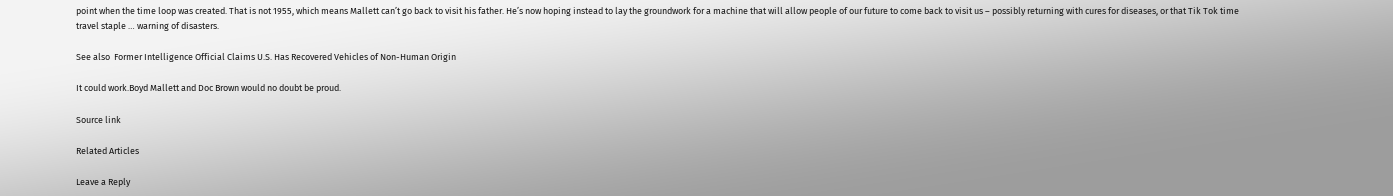point when the time loop was created. That is not 1955, which means Mallett can’t go back to visit his father. He’s now hoping instead to lay the groundwork for a machine that will allow people of our future to come back to visit us – possibly returning with cures for diseases, or that Tik Tok time travel staple … warning of disasters.

See also  Former Intelligence Official Claims U.S. Has Recovered Vehicles of Non-Human Origin

It could work.Boyd Mallett and Doc Brown would no doubt be proud.

Source link

Related Articles

Leave a Reply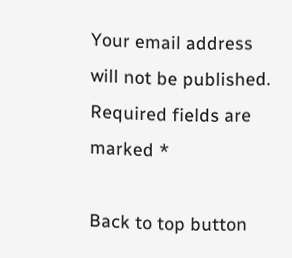Your email address will not be published. Required fields are marked *

Back to top button